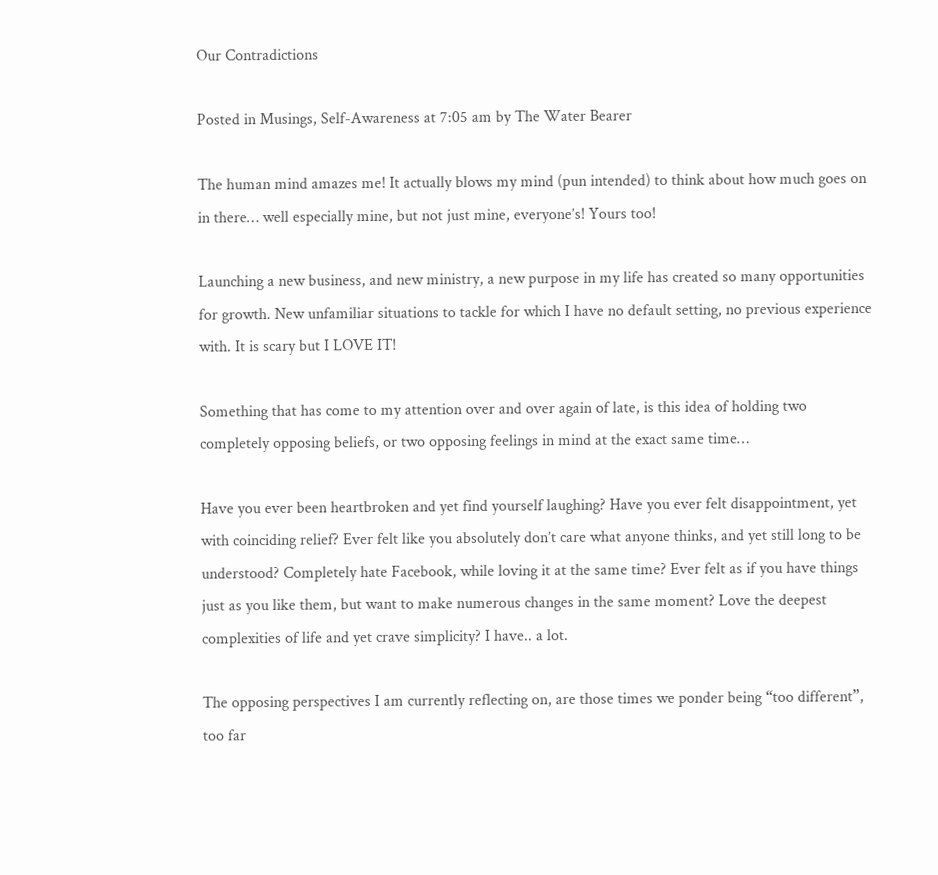Our Contradictions

Posted in Musings, Self-Awareness at 7:05 am by The Water Bearer

The human mind amazes me! It actually blows my mind (pun intended) to think about how much goes on in there… well especially mine, but not just mine, everyone’s! Yours too!

Launching a new business, and new ministry, a new purpose in my life has created so many opportunities for growth. New unfamiliar situations to tackle for which I have no default setting, no previous experience with. It is scary but I LOVE IT!

Something that has come to my attention over and over again of late, is this idea of holding two completely opposing beliefs, or two opposing feelings in mind at the exact same time…

Have you ever been heartbroken and yet find yourself laughing? Have you ever felt disappointment, yet with coinciding relief? Ever felt like you absolutely don’t care what anyone thinks, and yet still long to be understood? Completely hate Facebook, while loving it at the same time? Ever felt as if you have things just as you like them, but want to make numerous changes in the same moment? Love the deepest complexities of life and yet crave simplicity? I have.. a lot.

The opposing perspectives I am currently reflecting on, are those times we ponder being “too different”, too far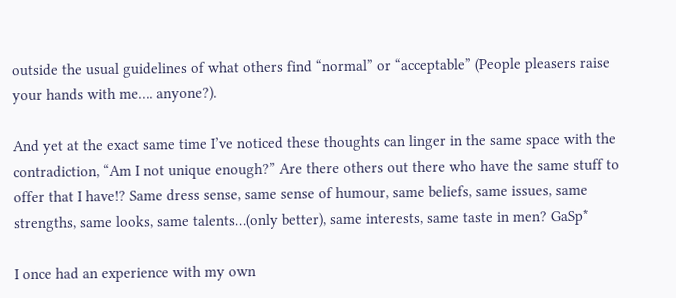outside the usual guidelines of what others find “normal” or “acceptable” (People pleasers raise your hands with me…. anyone?).

And yet at the exact same time I’ve noticed these thoughts can linger in the same space with the contradiction, “Am I not unique enough?” Are there others out there who have the same stuff to offer that I have!? Same dress sense, same sense of humour, same beliefs, same issues, same strengths, same looks, same talents…(only better), same interests, same taste in men? GaSp*

I once had an experience with my own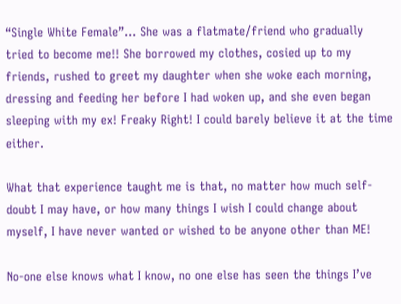“Single White Female”… She was a flatmate/friend who gradually tried to become me!! She borrowed my clothes, cosied up to my friends, rushed to greet my daughter when she woke each morning, dressing and feeding her before I had woken up, and she even began sleeping with my ex! Freaky Right! I could barely believe it at the time either.

What that experience taught me is that, no matter how much self-doubt I may have, or how many things I wish I could change about myself, I have never wanted or wished to be anyone other than ME!

No-one else knows what I know, no one else has seen the things I’ve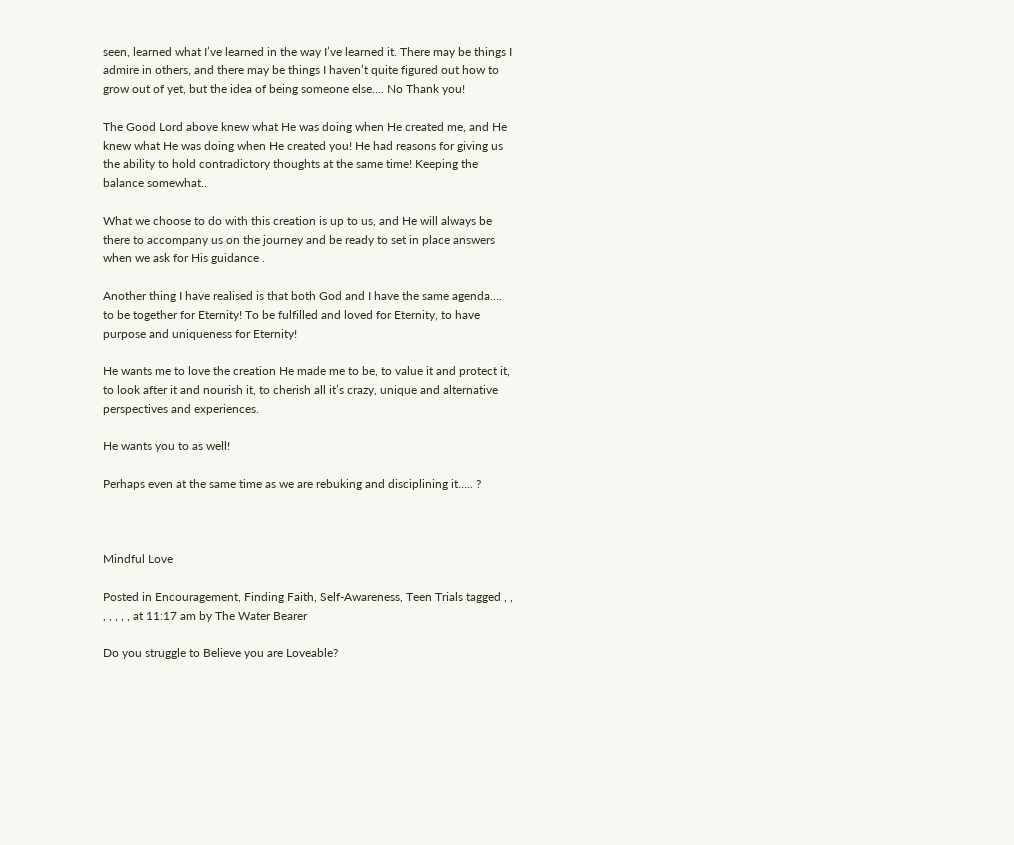seen, learned what I’ve learned in the way I’ve learned it. There may be things I admire in others, and there may be things I haven’t quite figured out how to grow out of yet, but the idea of being someone else…. No Thank you!

The Good Lord above knew what He was doing when He created me, and He knew what He was doing when He created you! He had reasons for giving us the ability to hold contradictory thoughts at the same time! Keeping the balance somewhat..

What we choose to do with this creation is up to us, and He will always be there to accompany us on the journey and be ready to set in place answers when we ask for His guidance .

Another thing I have realised is that both God and I have the same agenda…. to be together for Eternity! To be fulfilled and loved for Eternity, to have purpose and uniqueness for Eternity!

He wants me to love the creation He made me to be, to value it and protect it, to look after it and nourish it, to cherish all it’s crazy, unique and alternative perspectives and experiences.

He wants you to as well!

Perhaps even at the same time as we are rebuking and disciplining it….. ?



Mindful Love

Posted in Encouragement, Finding Faith, Self-Awareness, Teen Trials tagged , , , , , , , at 11:17 am by The Water Bearer

Do you struggle to Believe you are Loveable?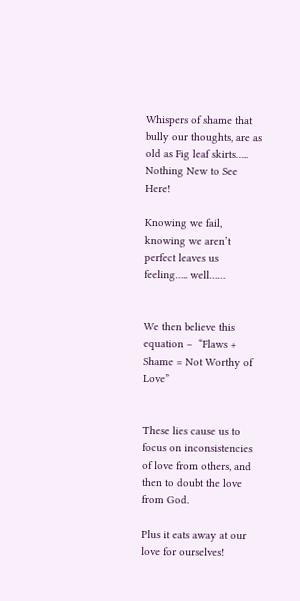Whispers of shame that bully our thoughts, are as old as Fig leaf skirts….. Nothing New to See Here!

Knowing we fail, knowing we aren’t perfect leaves us feeling….. well……


We then believe this equation –  “Flaws + Shame = Not Worthy of Love”


These lies cause us to focus on inconsistencies of love from others, and then to doubt the love from God.

Plus it eats away at our love for ourselves!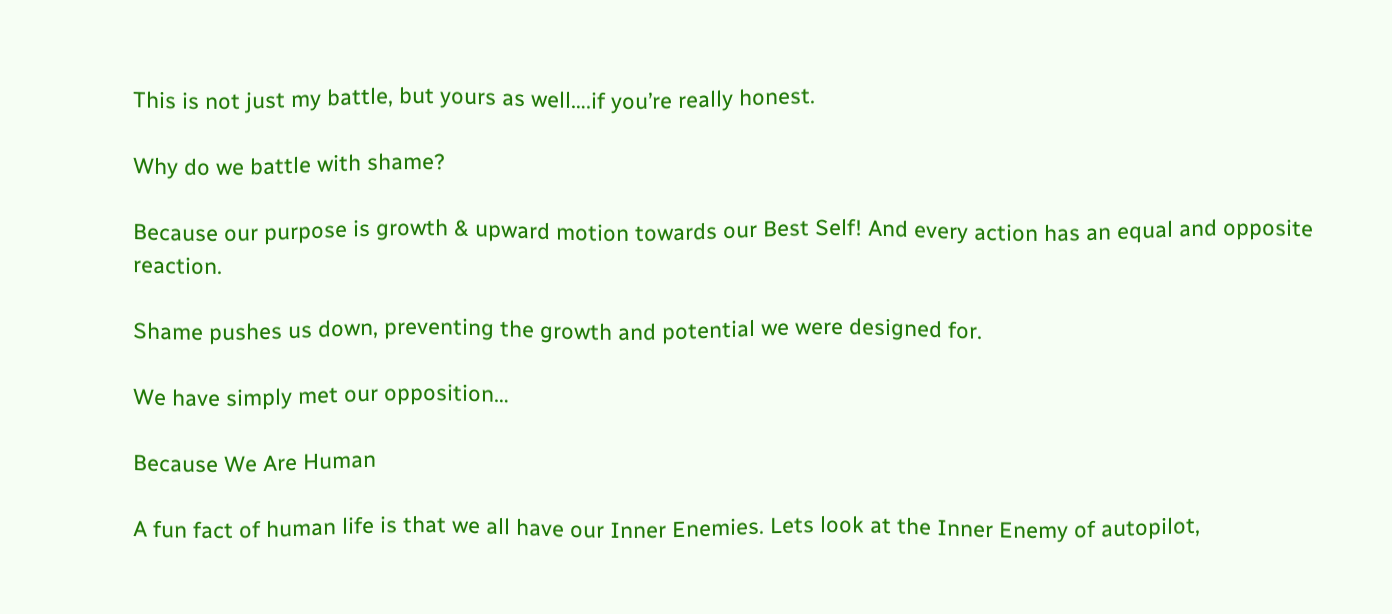This is not just my battle, but yours as well….if you’re really honest.

Why do we battle with shame?

Because our purpose is growth & upward motion towards our Best Self! And every action has an equal and opposite reaction.

Shame pushes us down, preventing the growth and potential we were designed for.

We have simply met our opposition…

Because We Are Human

A fun fact of human life is that we all have our Inner Enemies. Lets look at the Inner Enemy of autopilot,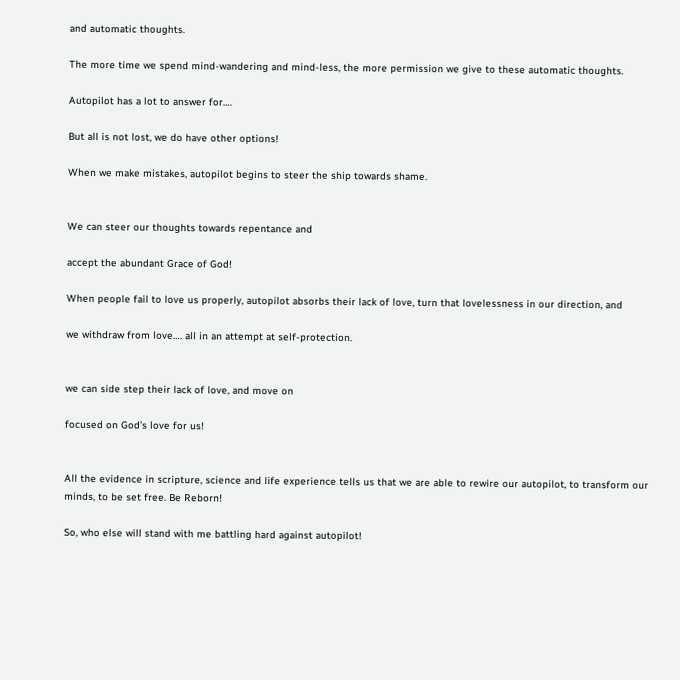and automatic thoughts.

The more time we spend mind-wandering and mind-less, the more permission we give to these automatic thoughts.

Autopilot has a lot to answer for….

But all is not lost, we do have other options!

When we make mistakes, autopilot begins to steer the ship towards shame.


We can steer our thoughts towards repentance and

accept the abundant Grace of God!

When people fail to love us properly, autopilot absorbs their lack of love, turn that lovelessness in our direction, and

we withdraw from love…. all in an attempt at self-protection.


we can side step their lack of love, and move on

focused on God’s love for us!


All the evidence in scripture, science and life experience tells us that we are able to rewire our autopilot, to transform our minds, to be set free. Be Reborn!

So, who else will stand with me battling hard against autopilot!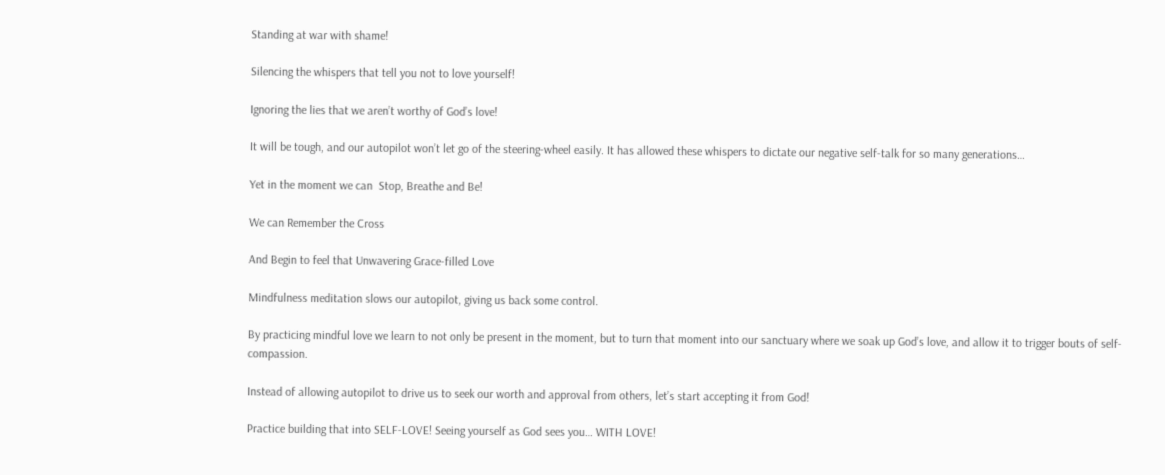Standing at war with shame!

Silencing the whispers that tell you not to love yourself!

Ignoring the lies that we aren’t worthy of God’s love!

It will be tough, and our autopilot won’t let go of the steering-wheel easily. It has allowed these whispers to dictate our negative self-talk for so many generations…

Yet in the moment we can  Stop, Breathe and Be!

We can Remember the Cross

And Begin to feel that Unwavering Grace-filled Love

Mindfulness meditation slows our autopilot, giving us back some control.

By practicing mindful love we learn to not only be present in the moment, but to turn that moment into our sanctuary where we soak up God’s love, and allow it to trigger bouts of self-compassion.

Instead of allowing autopilot to drive us to seek our worth and approval from others, let’s start accepting it from God!

Practice building that into SELF-LOVE! Seeing yourself as God sees you… WITH LOVE!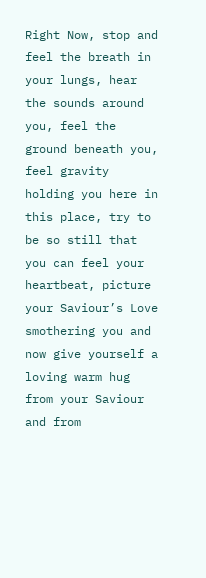Right Now, stop and feel the breath in your lungs, hear the sounds around you, feel the ground beneath you, feel gravity holding you here in this place, try to be so still that you can feel your heartbeat, picture your Saviour’s Love smothering you and now give yourself a loving warm hug from your Saviour and from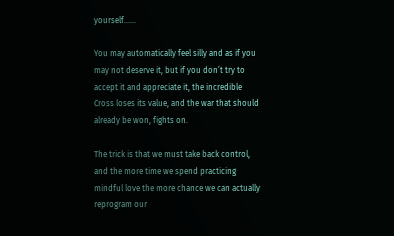yourself……

You may automatically feel silly and as if you may not deserve it, but if you don’t try to accept it and appreciate it, the incredible Cross loses its value, and the war that should already be won, fights on.

The trick is that we must take back control, and the more time we spend practicing mindful love the more chance we can actually reprogram our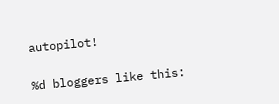autopilot!

%d bloggers like this: